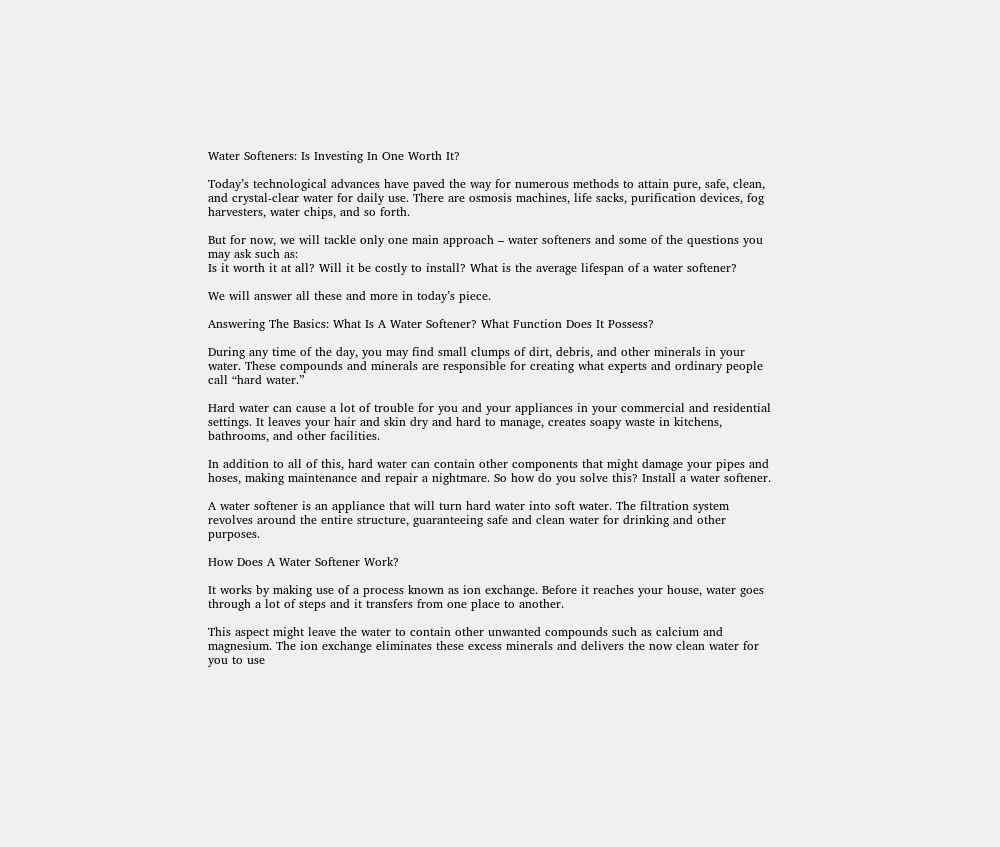Water Softeners: Is Investing In One Worth It?

Today’s technological advances have paved the way for numerous methods to attain pure, safe, clean, and crystal-clear water for daily use. There are osmosis machines, life sacks, purification devices, fog harvesters, water chips, and so forth.

But for now, we will tackle only one main approach – water softeners and some of the questions you may ask such as:
Is it worth it at all? Will it be costly to install? What is the average lifespan of a water softener?

We will answer all these and more in today’s piece.

Answering The Basics: What Is A Water Softener? What Function Does It Possess?

During any time of the day, you may find small clumps of dirt, debris, and other minerals in your water. These compounds and minerals are responsible for creating what experts and ordinary people call “hard water.”

Hard water can cause a lot of trouble for you and your appliances in your commercial and residential settings. It leaves your hair and skin dry and hard to manage, creates soapy waste in kitchens, bathrooms, and other facilities.

In addition to all of this, hard water can contain other components that might damage your pipes and hoses, making maintenance and repair a nightmare. So how do you solve this? Install a water softener.

A water softener is an appliance that will turn hard water into soft water. The filtration system revolves around the entire structure, guaranteeing safe and clean water for drinking and other purposes.

How Does A Water Softener Work?

It works by making use of a process known as ion exchange. Before it reaches your house, water goes through a lot of steps and it transfers from one place to another.

This aspect might leave the water to contain other unwanted compounds such as calcium and magnesium. The ion exchange eliminates these excess minerals and delivers the now clean water for you to use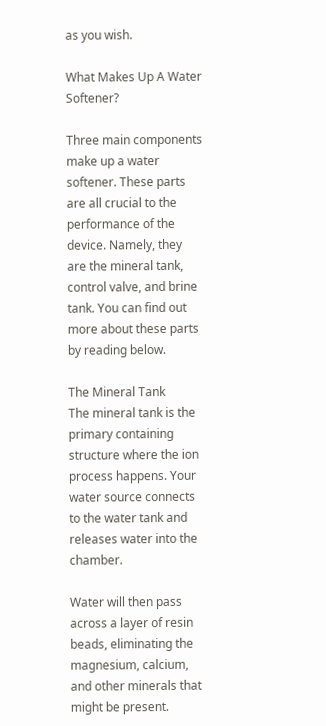as you wish.

What Makes Up A Water Softener?

Three main components make up a water softener. These parts are all crucial to the performance of the device. Namely, they are the mineral tank, control valve, and brine tank. You can find out more about these parts by reading below.

The Mineral Tank
The mineral tank is the primary containing structure where the ion process happens. Your water source connects to the water tank and releases water into the chamber.

Water will then pass across a layer of resin beads, eliminating the magnesium, calcium, and other minerals that might be present.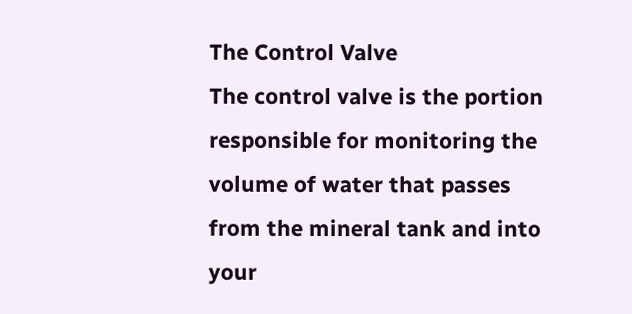The Control Valve
The control valve is the portion responsible for monitoring the volume of water that passes from the mineral tank and into your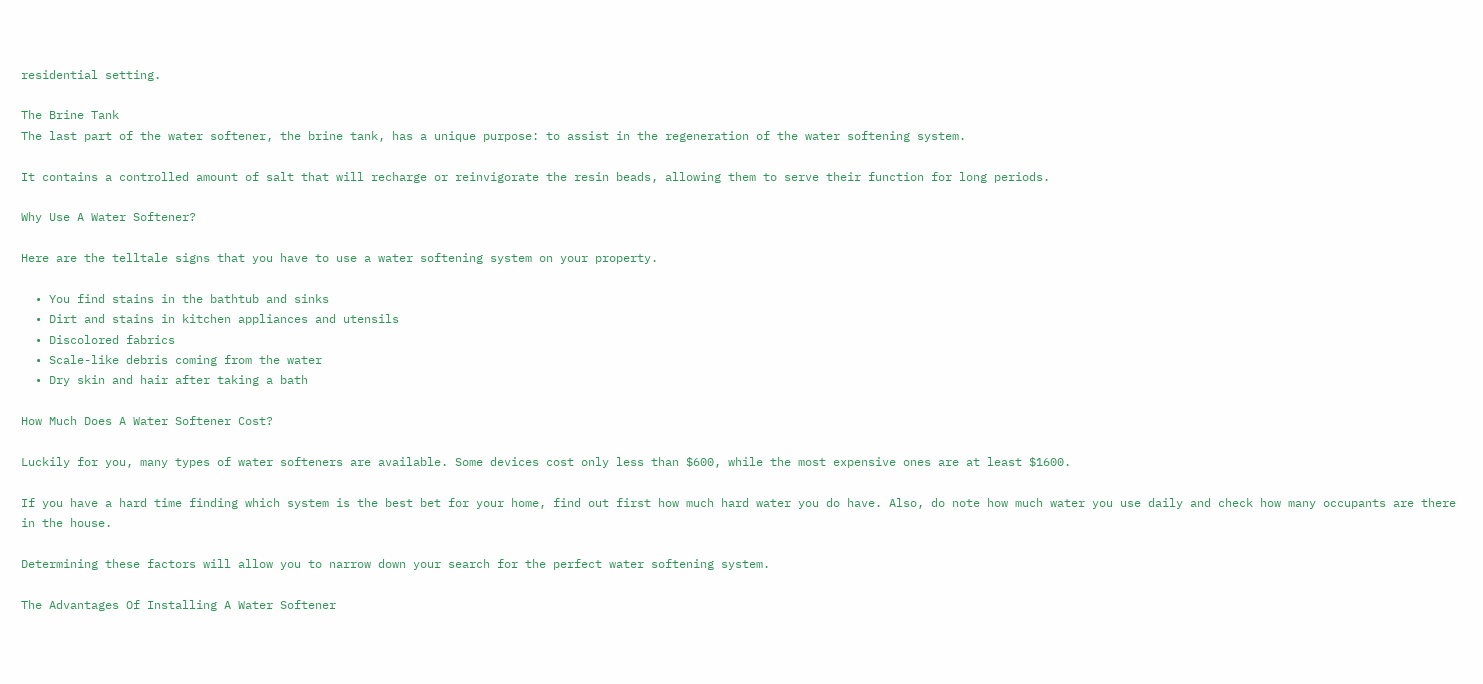residential setting.

The Brine Tank
The last part of the water softener, the brine tank, has a unique purpose: to assist in the regeneration of the water softening system.

It contains a controlled amount of salt that will recharge or reinvigorate the resin beads, allowing them to serve their function for long periods.

Why Use A Water Softener?

Here are the telltale signs that you have to use a water softening system on your property.

  • You find stains in the bathtub and sinks
  • Dirt and stains in kitchen appliances and utensils
  • Discolored fabrics
  • Scale-like debris coming from the water
  • Dry skin and hair after taking a bath

How Much Does A Water Softener Cost?

Luckily for you, many types of water softeners are available. Some devices cost only less than $600, while the most expensive ones are at least $1600.

If you have a hard time finding which system is the best bet for your home, find out first how much hard water you do have. Also, do note how much water you use daily and check how many occupants are there in the house.

Determining these factors will allow you to narrow down your search for the perfect water softening system.

The Advantages Of Installing A Water Softener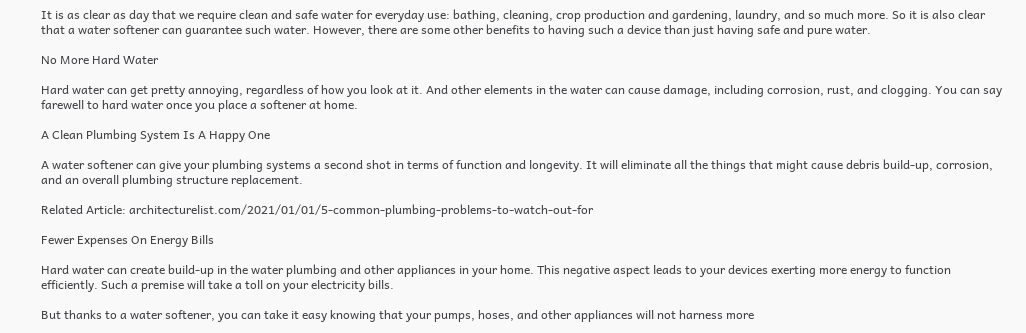It is as clear as day that we require clean and safe water for everyday use: bathing, cleaning, crop production and gardening, laundry, and so much more. So it is also clear that a water softener can guarantee such water. However, there are some other benefits to having such a device than just having safe and pure water.

No More Hard Water

Hard water can get pretty annoying, regardless of how you look at it. And other elements in the water can cause damage, including corrosion, rust, and clogging. You can say farewell to hard water once you place a softener at home.

A Clean Plumbing System Is A Happy One

A water softener can give your plumbing systems a second shot in terms of function and longevity. It will eliminate all the things that might cause debris build-up, corrosion, and an overall plumbing structure replacement.

Related Article: architecturelist.com/2021/01/01/5-common-plumbing-problems-to-watch-out-for

Fewer Expenses On Energy Bills

Hard water can create build-up in the water plumbing and other appliances in your home. This negative aspect leads to your devices exerting more energy to function efficiently. Such a premise will take a toll on your electricity bills.

But thanks to a water softener, you can take it easy knowing that your pumps, hoses, and other appliances will not harness more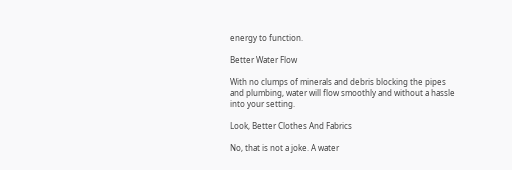energy to function.

Better Water Flow

With no clumps of minerals and debris blocking the pipes and plumbing, water will flow smoothly and without a hassle into your setting.

Look, Better Clothes And Fabrics

No, that is not a joke. A water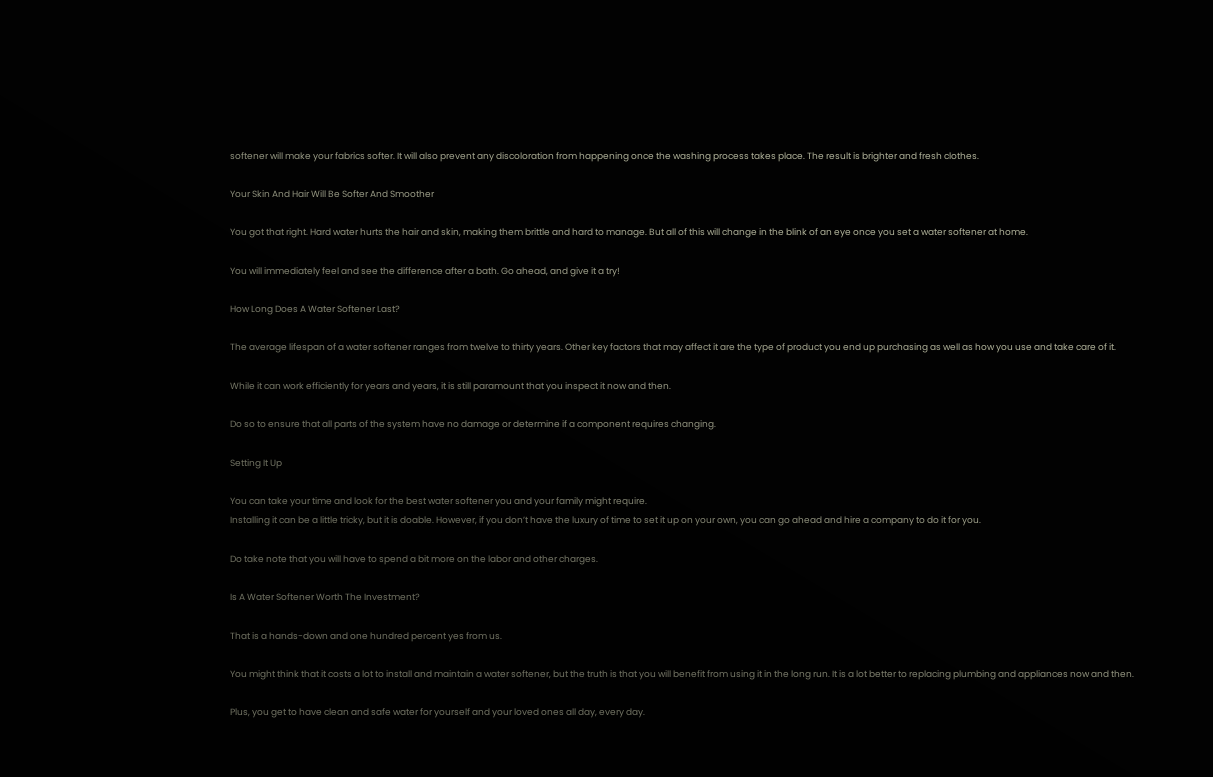softener will make your fabrics softer. It will also prevent any discoloration from happening once the washing process takes place. The result is brighter and fresh clothes.

Your Skin And Hair Will Be Softer And Smoother

You got that right. Hard water hurts the hair and skin, making them brittle and hard to manage. But all of this will change in the blink of an eye once you set a water softener at home.

You will immediately feel and see the difference after a bath. Go ahead, and give it a try!

How Long Does A Water Softener Last?

The average lifespan of a water softener ranges from twelve to thirty years. Other key factors that may affect it are the type of product you end up purchasing as well as how you use and take care of it.

While it can work efficiently for years and years, it is still paramount that you inspect it now and then.

Do so to ensure that all parts of the system have no damage or determine if a component requires changing.

Setting It Up

You can take your time and look for the best water softener you and your family might require.
Installing it can be a little tricky, but it is doable. However, if you don’t have the luxury of time to set it up on your own, you can go ahead and hire a company to do it for you.

Do take note that you will have to spend a bit more on the labor and other charges.

Is A Water Softener Worth The Investment?

That is a hands-down and one hundred percent yes from us.

You might think that it costs a lot to install and maintain a water softener, but the truth is that you will benefit from using it in the long run. It is a lot better to replacing plumbing and appliances now and then.

Plus, you get to have clean and safe water for yourself and your loved ones all day, every day.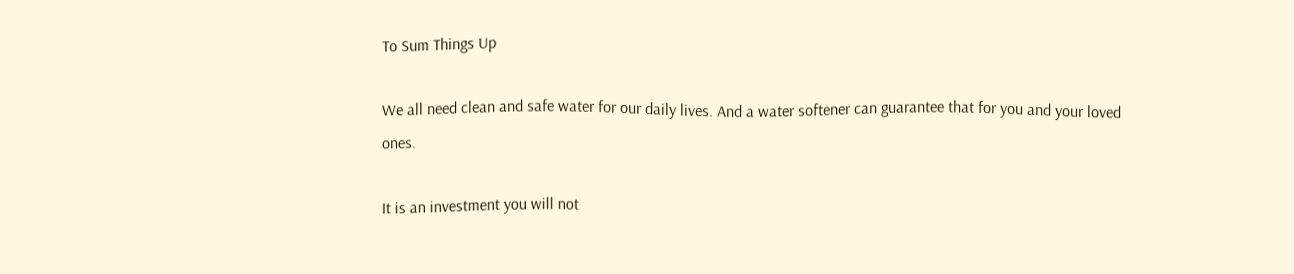To Sum Things Up

We all need clean and safe water for our daily lives. And a water softener can guarantee that for you and your loved ones.

It is an investment you will not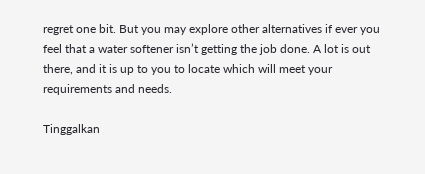regret one bit. But you may explore other alternatives if ever you feel that a water softener isn’t getting the job done. A lot is out there, and it is up to you to locate which will meet your requirements and needs.

Tinggalkan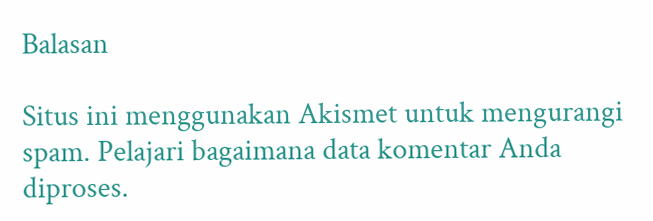Balasan

Situs ini menggunakan Akismet untuk mengurangi spam. Pelajari bagaimana data komentar Anda diproses.